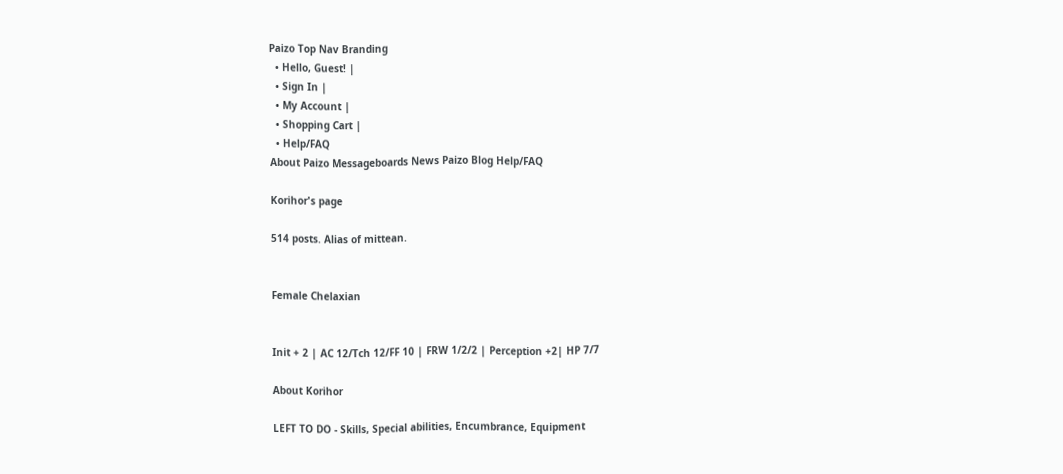Paizo Top Nav Branding
  • Hello, Guest! |
  • Sign In |
  • My Account |
  • Shopping Cart |
  • Help/FAQ
About Paizo Messageboards News Paizo Blog Help/FAQ

Korihor's page

514 posts. Alias of mittean.


Female Chelaxian


Init + 2 | AC 12/Tch 12/FF 10 | FRW 1/2/2 | Perception +2| HP 7/7

About Korihor

LEFT TO DO - Skills, Special abilities, Encumbrance, Equipment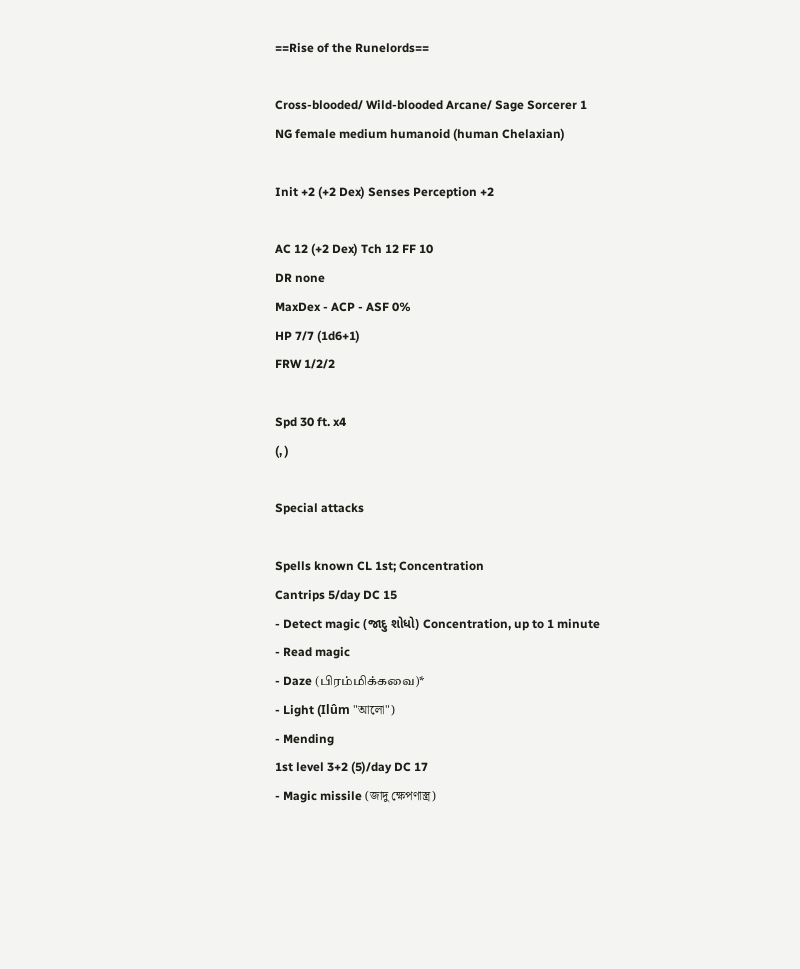==Rise of the Runelords==

Cross-blooded/ Wild-blooded Arcane/ Sage Sorcerer 1
NG female medium humanoid (human Chelaxian)

Init +2 (+2 Dex) Senses Perception +2

AC 12 (+2 Dex) Tch 12 FF 10
DR none
MaxDex - ACP - ASF 0%
HP 7/7 (1d6+1)
FRW 1/2/2

Spd 30 ft. x4
(, )

Special attacks

Spells known CL 1st; Concentration
Cantrips 5/day DC 15
- Detect magic (જાદુ શોધો) Concentration, up to 1 minute
- Read magic
- Daze (பிரம்மிக்கவை)*
- Light (Ilûm "আলো")
- Mending
1st level 3+2 (5)/day DC 17
- Magic missile (জাদু ক্ষেপণাস্ত্র)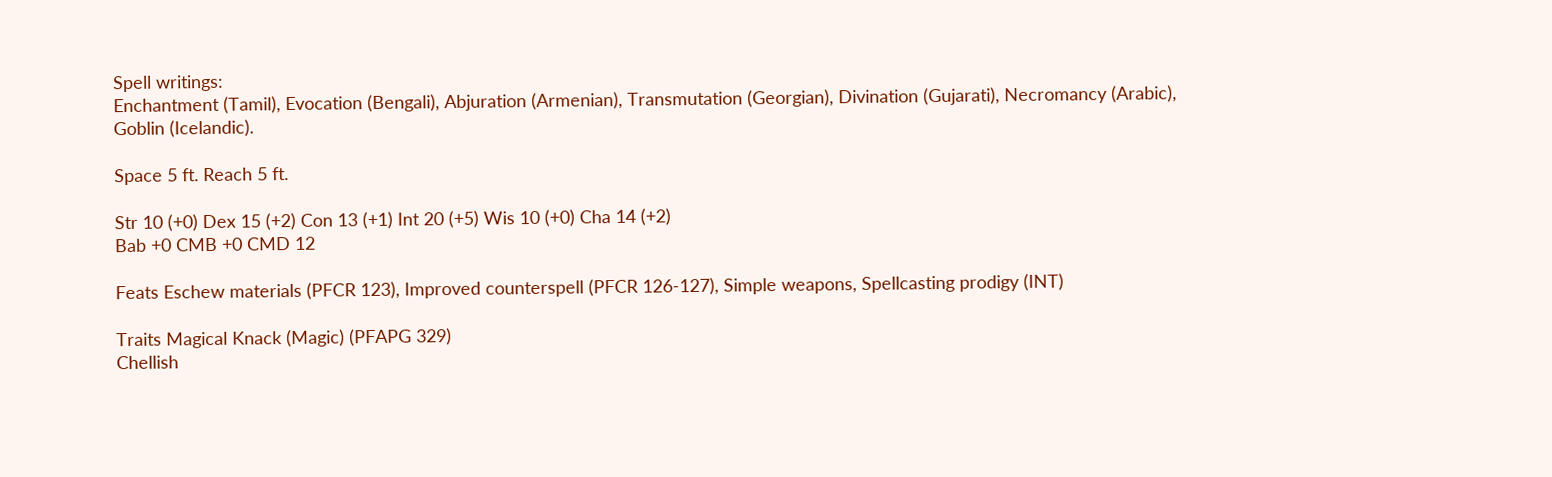Spell writings:
Enchantment (Tamil), Evocation (Bengali), Abjuration (Armenian), Transmutation (Georgian), Divination (Gujarati), Necromancy (Arabic), Goblin (Icelandic).

Space 5 ft. Reach 5 ft.

Str 10 (+0) Dex 15 (+2) Con 13 (+1) Int 20 (+5) Wis 10 (+0) Cha 14 (+2)
Bab +0 CMB +0 CMD 12

Feats Eschew materials (PFCR 123), Improved counterspell (PFCR 126-127), Simple weapons, Spellcasting prodigy (INT)

Traits Magical Knack (Magic) (PFAPG 329)
Chellish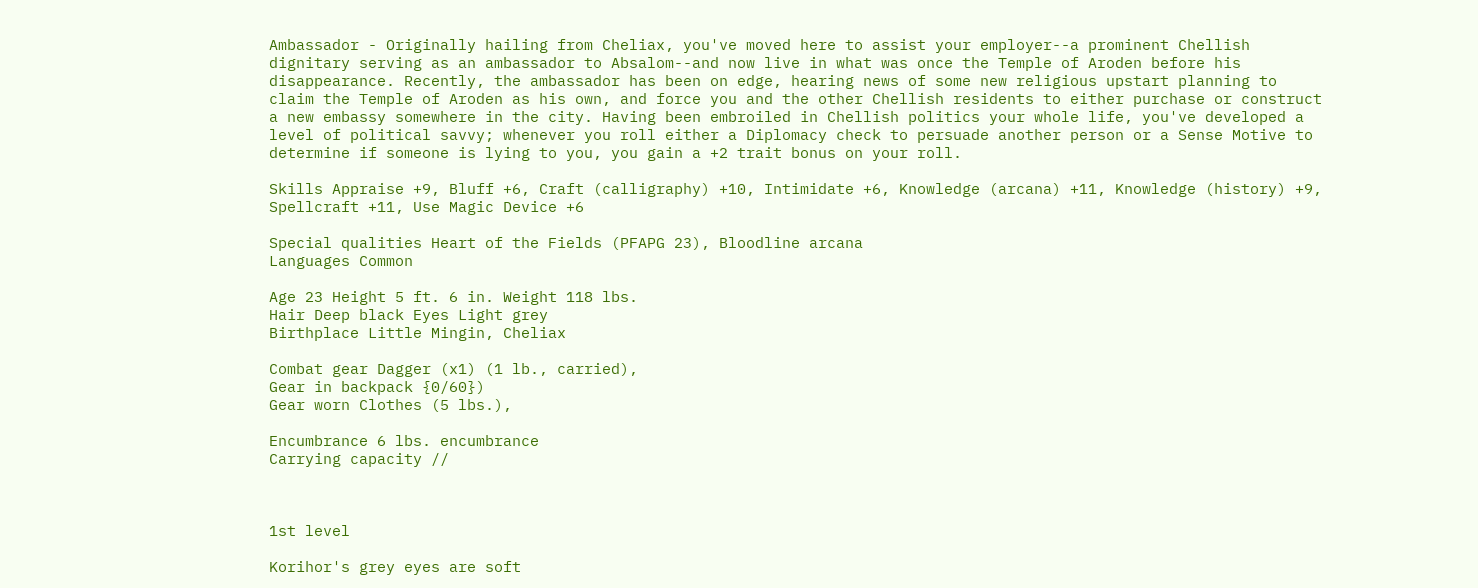Ambassador - Originally hailing from Cheliax, you've moved here to assist your employer--a prominent Chellish dignitary serving as an ambassador to Absalom--and now live in what was once the Temple of Aroden before his disappearance. Recently, the ambassador has been on edge, hearing news of some new religious upstart planning to claim the Temple of Aroden as his own, and force you and the other Chellish residents to either purchase or construct a new embassy somewhere in the city. Having been embroiled in Chellish politics your whole life, you've developed a level of political savvy; whenever you roll either a Diplomacy check to persuade another person or a Sense Motive to determine if someone is lying to you, you gain a +2 trait bonus on your roll.

Skills Appraise +9, Bluff +6, Craft (calligraphy) +10, Intimidate +6, Knowledge (arcana) +11, Knowledge (history) +9, Spellcraft +11, Use Magic Device +6

Special qualities Heart of the Fields (PFAPG 23), Bloodline arcana
Languages Common

Age 23 Height 5 ft. 6 in. Weight 118 lbs.
Hair Deep black Eyes Light grey
Birthplace Little Mingin, Cheliax

Combat gear Dagger (x1) (1 lb., carried),
Gear in backpack {0/60})
Gear worn Clothes (5 lbs.),

Encumbrance 6 lbs. encumbrance
Carrying capacity //



1st level

Korihor's grey eyes are soft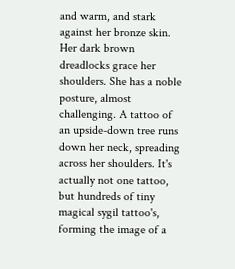and warm, and stark against her bronze skin. Her dark brown dreadlocks grace her shoulders. She has a noble posture, almost challenging. A tattoo of an upside-down tree runs down her neck, spreading across her shoulders. It's actually not one tattoo, but hundreds of tiny magical sygil tattoo's, forming the image of a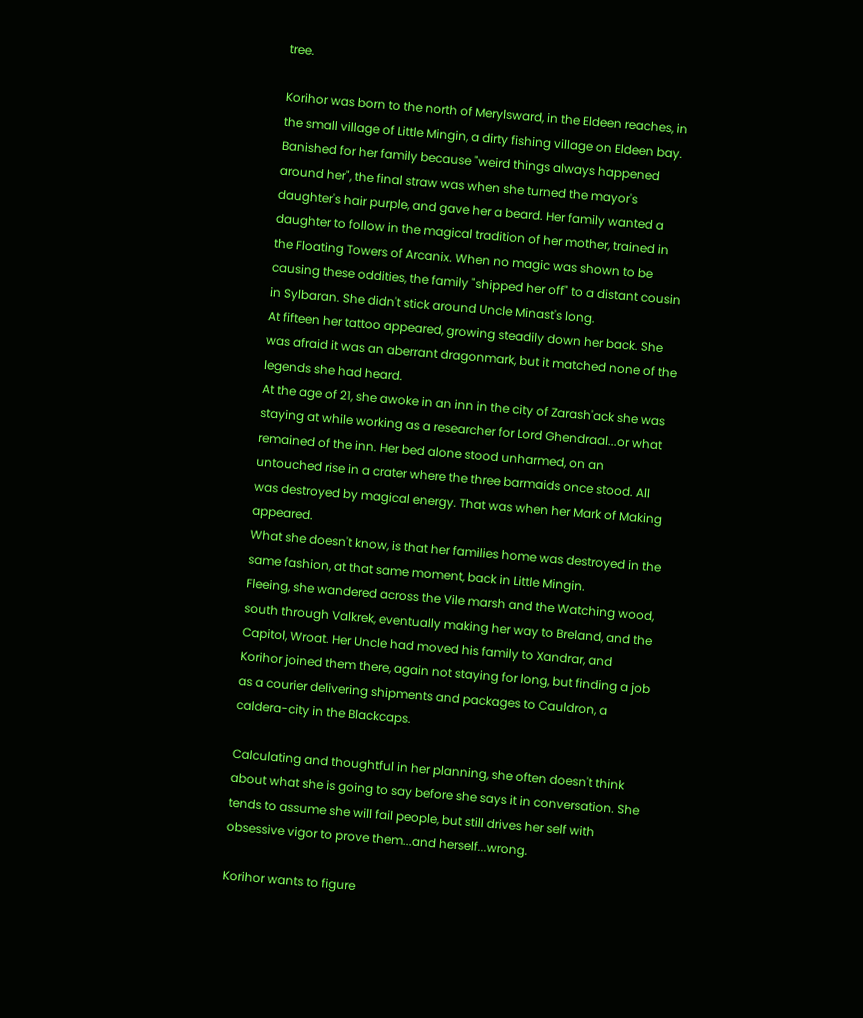tree.

Korihor was born to the north of Merylsward, in the Eldeen reaches, in the small village of Little Mingin, a dirty fishing village on Eldeen bay. Banished for her family because "weird things always happened around her", the final straw was when she turned the mayor's daughter's hair purple, and gave her a beard. Her family wanted a daughter to follow in the magical tradition of her mother, trained in the Floating Towers of Arcanix. When no magic was shown to be causing these oddities, the family "shipped her off" to a distant cousin in Sylbaran. She didn't stick around Uncle Minast's long.
At fifteen her tattoo appeared, growing steadily down her back. She was afraid it was an aberrant dragonmark, but it matched none of the legends she had heard.
At the age of 21, she awoke in an inn in the city of Zarash'ack she was staying at while working as a researcher for Lord Ghendraal...or what remained of the inn. Her bed alone stood unharmed, on an untouched rise in a crater where the three barmaids once stood. All was destroyed by magical energy. That was when her Mark of Making appeared.
What she doesn't know, is that her families home was destroyed in the same fashion, at that same moment, back in Little Mingin.
Fleeing, she wandered across the Vile marsh and the Watching wood, south through Valkrek, eventually making her way to Breland, and the Capitol, Wroat. Her Uncle had moved his family to Xandrar, and Korihor joined them there, again not staying for long, but finding a job as a courier delivering shipments and packages to Cauldron, a caldera-city in the Blackcaps.

Calculating and thoughtful in her planning, she often doesn't think about what she is going to say before she says it in conversation. She tends to assume she will fail people, but still drives her self with obsessive vigor to prove them...and herself...wrong.

Korihor wants to figure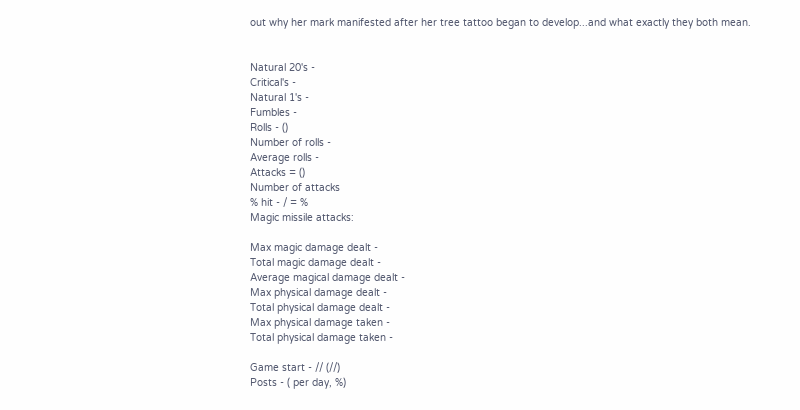out why her mark manifested after her tree tattoo began to develop...and what exactly they both mean.


Natural 20's -
Critical's -
Natural 1's -
Fumbles -
Rolls - ()
Number of rolls -
Average rolls -
Attacks = ()
Number of attacks
% hit - / = %
Magic missile attacks:

Max magic damage dealt -
Total magic damage dealt -
Average magical damage dealt -
Max physical damage dealt -
Total physical damage dealt -
Max physical damage taken -
Total physical damage taken -

Game start - // (//)
Posts - ( per day, %)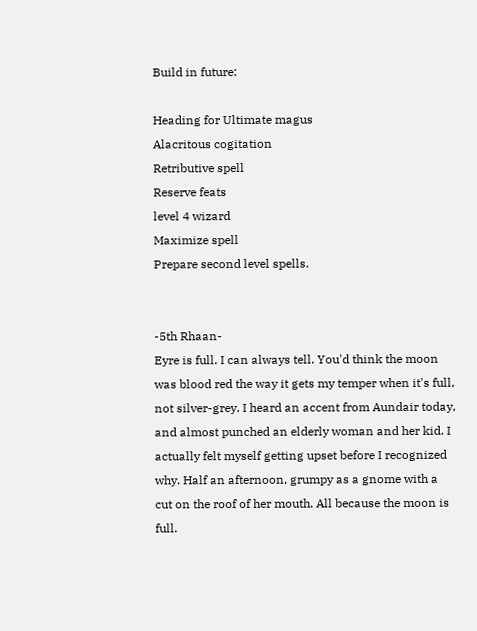Build in future:

Heading for Ultimate magus
Alacritous cogitation
Retributive spell
Reserve feats
level 4 wizard
Maximize spell
Prepare second level spells.


-5th Rhaan-
Eyre is full. I can always tell. You'd think the moon was blood red the way it gets my temper when it's full, not silver-grey. I heard an accent from Aundair today, and almost punched an elderly woman and her kid. I actually felt myself getting upset before I recognized why. Half an afternoon, grumpy as a gnome with a cut on the roof of her mouth. All because the moon is full.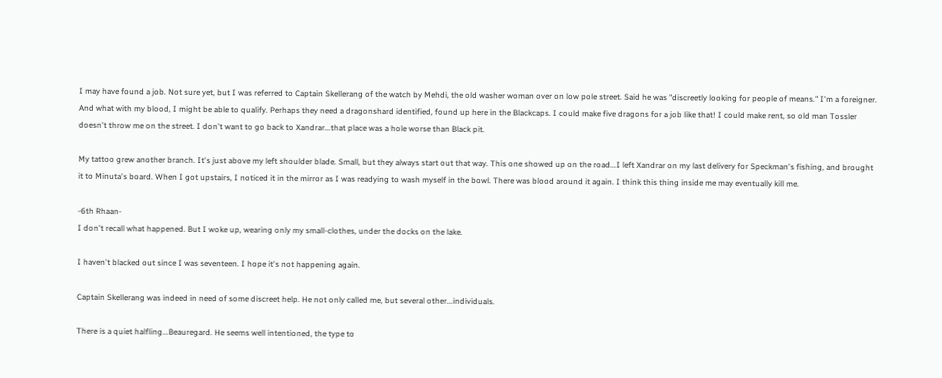I may have found a job. Not sure yet, but I was referred to Captain Skellerang of the watch by Mehdi, the old washer woman over on low pole street. Said he was "discreetly looking for people of means." I'm a foreigner. And what with my blood, I might be able to qualify. Perhaps they need a dragonshard identified, found up here in the Blackcaps. I could make five dragons for a job like that! I could make rent, so old man Tossler doesn't throw me on the street. I don't want to go back to Xandrar...that place was a hole worse than Black pit.

My tattoo grew another branch. It's just above my left shoulder blade. Small, but they always start out that way. This one showed up on the road...I left Xandrar on my last delivery for Speckman's fishing, and brought it to Minuta's board. When I got upstairs, I noticed it in the mirror as I was readying to wash myself in the bowl. There was blood around it again. I think this thing inside me may eventually kill me.

-6th Rhaan-
I don't recall what happened. But I woke up, wearing only my small-clothes, under the docks on the lake.

I haven't blacked out since I was seventeen. I hope it's not happening again.

Captain Skellerang was indeed in need of some discreet help. He not only called me, but several other...individuals.

There is a quiet halfling...Beauregard. He seems well intentioned, the type to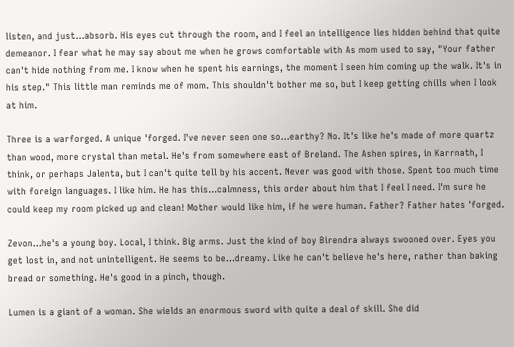listen, and just...absorb. His eyes cut through the room, and I feel an intelligence lies hidden behind that quite demeanor. I fear what he may say about me when he grows comfortable with As mom used to say, "Your father can't hide nothing from me. I know when he spent his earnings, the moment I seen him coming up the walk. It's in his step." This little man reminds me of mom. This shouldn't bother me so, but I keep getting chills when I look at him.

Three is a warforged. A unique 'forged. I've never seen one so...earthy? No. It's like he's made of more quartz than wood, more crystal than metal. He's from somewhere east of Breland. The Ashen spires, in Karrnath, I think, or perhaps Jalenta, but I can't quite tell by his accent. Never was good with those. Spent too much time with foreign languages. I like him. He has this...calmness, this order about him that I feel I need. I'm sure he could keep my room picked up and clean! Mother would like him, if he were human. Father? Father hates 'forged.

Zevon...he's a young boy. Local, I think. Big arms. Just the kind of boy Birendra always swooned over. Eyes you get lost in, and not unintelligent. He seems to be...dreamy. Like he can't believe he's here, rather than baking bread or something. He's good in a pinch, though.

Lumen is a giant of a woman. She wields an enormous sword with quite a deal of skill. She did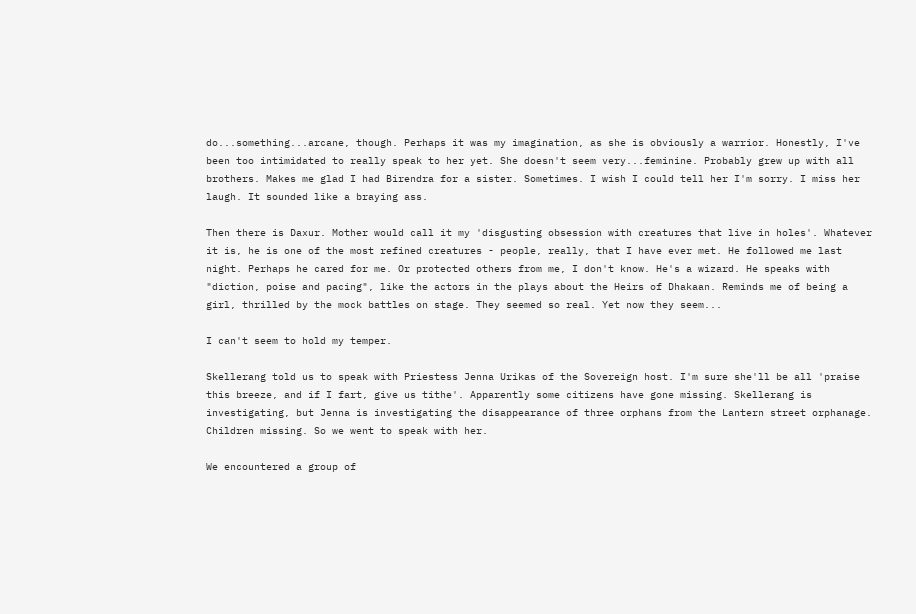do...something...arcane, though. Perhaps it was my imagination, as she is obviously a warrior. Honestly, I've been too intimidated to really speak to her yet. She doesn't seem very...feminine. Probably grew up with all brothers. Makes me glad I had Birendra for a sister. Sometimes. I wish I could tell her I'm sorry. I miss her laugh. It sounded like a braying ass.

Then there is Daxur. Mother would call it my 'disgusting obsession with creatures that live in holes'. Whatever it is, he is one of the most refined creatures - people, really, that I have ever met. He followed me last night. Perhaps he cared for me. Or protected others from me, I don't know. He's a wizard. He speaks with "diction, poise and pacing", like the actors in the plays about the Heirs of Dhakaan. Reminds me of being a girl, thrilled by the mock battles on stage. They seemed so real. Yet now they seem...

I can't seem to hold my temper.

Skellerang told us to speak with Priestess Jenna Urikas of the Sovereign host. I'm sure she'll be all 'praise this breeze, and if I fart, give us tithe'. Apparently some citizens have gone missing. Skellerang is investigating, but Jenna is investigating the disappearance of three orphans from the Lantern street orphanage. Children missing. So we went to speak with her.

We encountered a group of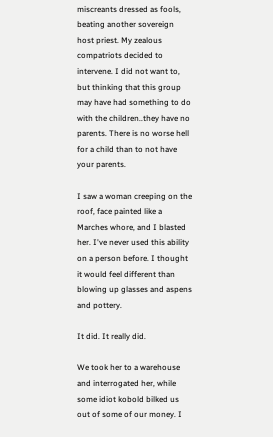miscreants dressed as fools, beating another sovereign host priest. My zealous compatriots decided to intervene. I did not want to, but thinking that this group may have had something to do with the children..they have no parents. There is no worse hell for a child than to not have your parents.

I saw a woman creeping on the roof, face painted like a Marches whore, and I blasted her. I've never used this ability on a person before. I thought it would feel different than blowing up glasses and aspens and pottery.

It did. It really did.

We took her to a warehouse and interrogated her, while some idiot kobold bilked us out of some of our money. I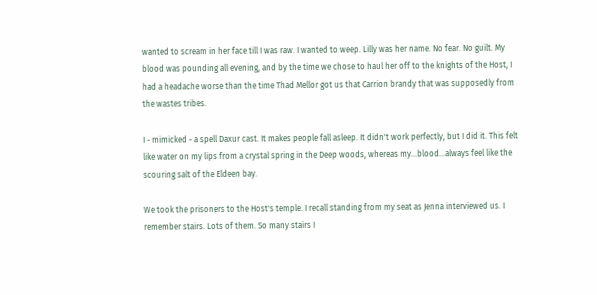wanted to scream in her face till I was raw. I wanted to weep. Lilly was her name. No fear. No guilt. My blood was pounding all evening, and by the time we chose to haul her off to the knights of the Host, I had a headache worse than the time Thad Mellor got us that Carrion brandy that was supposedly from the wastes tribes.

I - mimicked - a spell Daxur cast. It makes people fall asleep. It didn't work perfectly, but I did it. This felt like water on my lips from a crystal spring in the Deep woods, whereas my...blood...always feel like the scouring salt of the Eldeen bay.

We took the prisoners to the Host's temple. I recall standing from my seat as Jenna interviewed us. I remember stairs. Lots of them. So many stairs I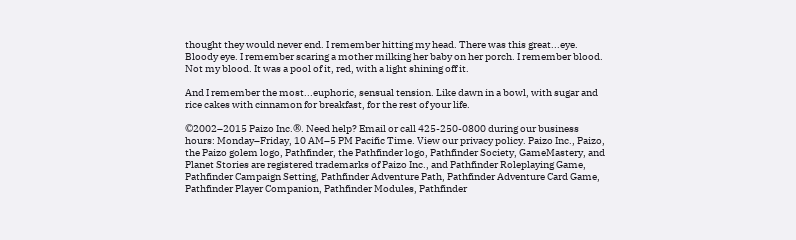thought they would never end. I remember hitting my head. There was this great...eye. Bloody eye. I remember scaring a mother milking her baby on her porch. I remember blood. Not my blood. It was a pool of it, red, with a light shining off it.

And I remember the most...euphoric, sensual tension. Like dawn in a bowl, with sugar and rice cakes with cinnamon for breakfast, for the rest of your life.

©2002–2015 Paizo Inc.®. Need help? Email or call 425-250-0800 during our business hours: Monday–Friday, 10 AM–5 PM Pacific Time. View our privacy policy. Paizo Inc., Paizo, the Paizo golem logo, Pathfinder, the Pathfinder logo, Pathfinder Society, GameMastery, and Planet Stories are registered trademarks of Paizo Inc., and Pathfinder Roleplaying Game, Pathfinder Campaign Setting, Pathfinder Adventure Path, Pathfinder Adventure Card Game, Pathfinder Player Companion, Pathfinder Modules, Pathfinder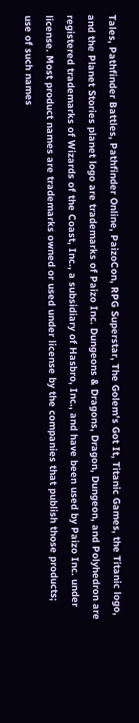Tales, Pathfinder Battles, Pathfinder Online, PaizoCon, RPG Superstar, The Golem's Got It, Titanic Games, the Titanic logo, and the Planet Stories planet logo are trademarks of Paizo Inc. Dungeons & Dragons, Dragon, Dungeon, and Polyhedron are registered trademarks of Wizards of the Coast, Inc., a subsidiary of Hasbro, Inc., and have been used by Paizo Inc. under license. Most product names are trademarks owned or used under license by the companies that publish those products; use of such names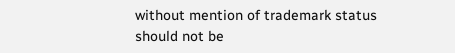without mention of trademark status should not be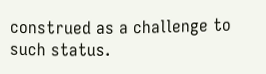construed as a challenge to such status.